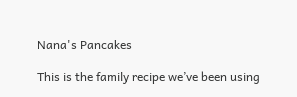Nana's Pancakes

This is the family recipe we’ve been using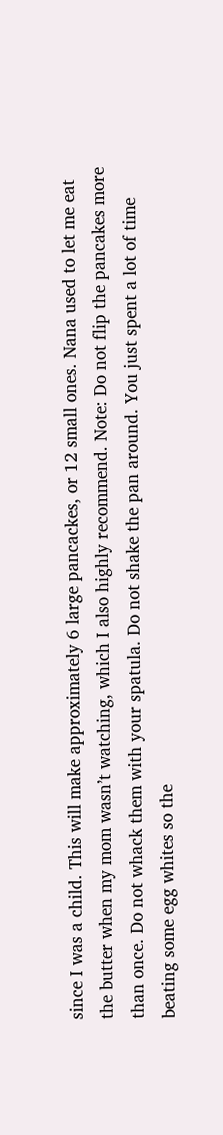since I was a child. This will make approximately 6 large pancackes, or 12 small ones. Nana used to let me eat the butter when my mom wasn’t watching, which I also highly recommend. Note: Do not flip the pancakes more than once. Do not whack them with your spatula. Do not shake the pan around. You just spent a lot of time beating some egg whites so the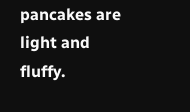pancakes are light and fluffy.